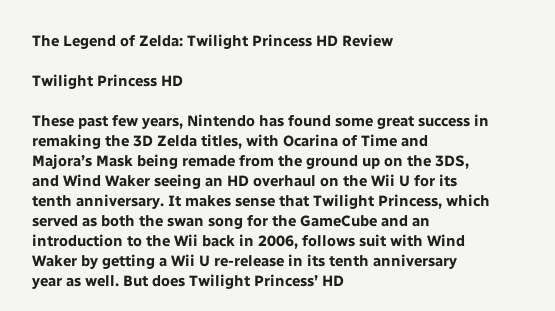The Legend of Zelda: Twilight Princess HD Review

Twilight Princess HD

These past few years, Nintendo has found some great success in remaking the 3D Zelda titles, with Ocarina of Time and Majora’s Mask being remade from the ground up on the 3DS, and Wind Waker seeing an HD overhaul on the Wii U for its tenth anniversary. It makes sense that Twilight Princess, which served as both the swan song for the GameCube and an introduction to the Wii back in 2006, follows suit with Wind Waker by getting a Wii U re-release in its tenth anniversary year as well. But does Twilight Princess’ HD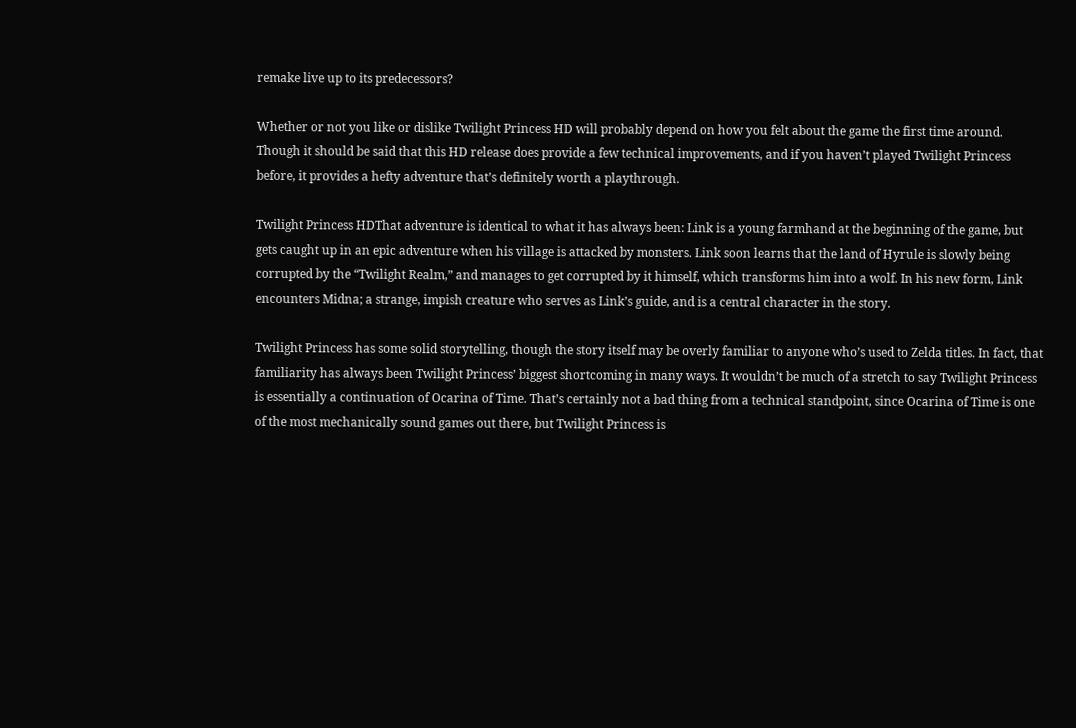remake live up to its predecessors?

Whether or not you like or dislike Twilight Princess HD will probably depend on how you felt about the game the first time around. Though it should be said that this HD release does provide a few technical improvements, and if you haven’t played Twilight Princess before, it provides a hefty adventure that’s definitely worth a playthrough.

Twilight Princess HDThat adventure is identical to what it has always been: Link is a young farmhand at the beginning of the game, but gets caught up in an epic adventure when his village is attacked by monsters. Link soon learns that the land of Hyrule is slowly being corrupted by the “Twilight Realm,” and manages to get corrupted by it himself, which transforms him into a wolf. In his new form, Link encounters Midna; a strange, impish creature who serves as Link’s guide, and is a central character in the story.

Twilight Princess has some solid storytelling, though the story itself may be overly familiar to anyone who’s used to Zelda titles. In fact, that familiarity has always been Twilight Princess’ biggest shortcoming in many ways. It wouldn’t be much of a stretch to say Twilight Princess is essentially a continuation of Ocarina of Time. That’s certainly not a bad thing from a technical standpoint, since Ocarina of Time is one of the most mechanically sound games out there, but Twilight Princess is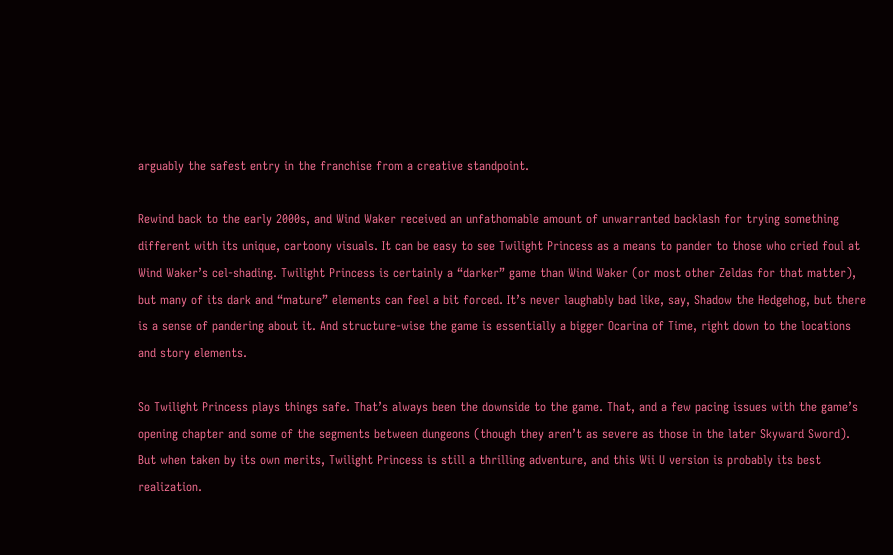arguably the safest entry in the franchise from a creative standpoint.

Rewind back to the early 2000s, and Wind Waker received an unfathomable amount of unwarranted backlash for trying something different with its unique, cartoony visuals. It can be easy to see Twilight Princess as a means to pander to those who cried foul at Wind Waker’s cel-shading. Twilight Princess is certainly a “darker” game than Wind Waker (or most other Zeldas for that matter), but many of its dark and “mature” elements can feel a bit forced. It’s never laughably bad like, say, Shadow the Hedgehog, but there is a sense of pandering about it. And structure-wise the game is essentially a bigger Ocarina of Time, right down to the locations and story elements.

So Twilight Princess plays things safe. That’s always been the downside to the game. That, and a few pacing issues with the game’s opening chapter and some of the segments between dungeons (though they aren’t as severe as those in the later Skyward Sword). But when taken by its own merits, Twilight Princess is still a thrilling adventure, and this Wii U version is probably its best realization.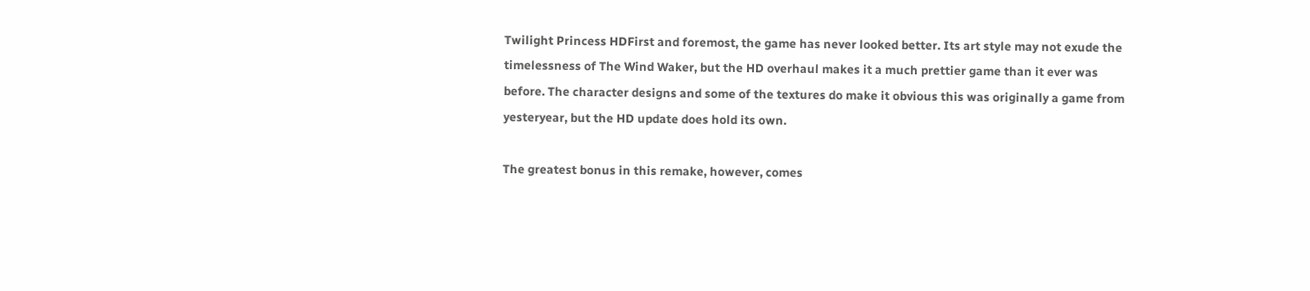Twilight Princess HDFirst and foremost, the game has never looked better. Its art style may not exude the timelessness of The Wind Waker, but the HD overhaul makes it a much prettier game than it ever was before. The character designs and some of the textures do make it obvious this was originally a game from yesteryear, but the HD update does hold its own.

The greatest bonus in this remake, however, comes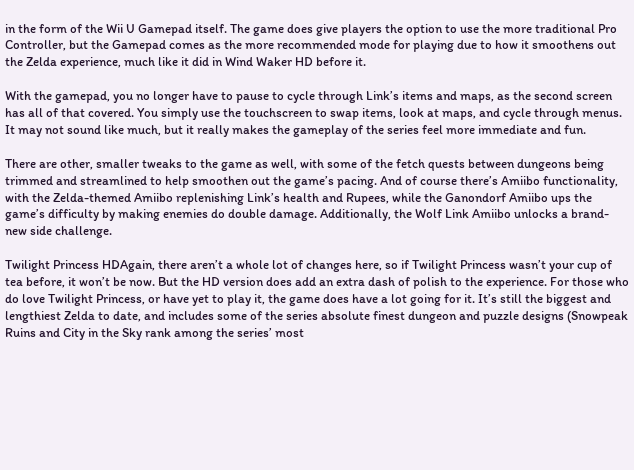in the form of the Wii U Gamepad itself. The game does give players the option to use the more traditional Pro Controller, but the Gamepad comes as the more recommended mode for playing due to how it smoothens out the Zelda experience, much like it did in Wind Waker HD before it.

With the gamepad, you no longer have to pause to cycle through Link’s items and maps, as the second screen has all of that covered. You simply use the touchscreen to swap items, look at maps, and cycle through menus. It may not sound like much, but it really makes the gameplay of the series feel more immediate and fun.

There are other, smaller tweaks to the game as well, with some of the fetch quests between dungeons being trimmed and streamlined to help smoothen out the game’s pacing. And of course there’s Amiibo functionality, with the Zelda-themed Amiibo replenishing Link’s health and Rupees, while the Ganondorf Amiibo ups the game’s difficulty by making enemies do double damage. Additionally, the Wolf Link Amiibo unlocks a brand-new side challenge.

Twilight Princess HDAgain, there aren’t a whole lot of changes here, so if Twilight Princess wasn’t your cup of tea before, it won’t be now. But the HD version does add an extra dash of polish to the experience. For those who do love Twilight Princess, or have yet to play it, the game does have a lot going for it. It’s still the biggest and lengthiest Zelda to date, and includes some of the series absolute finest dungeon and puzzle designs (Snowpeak Ruins and City in the Sky rank among the series’ most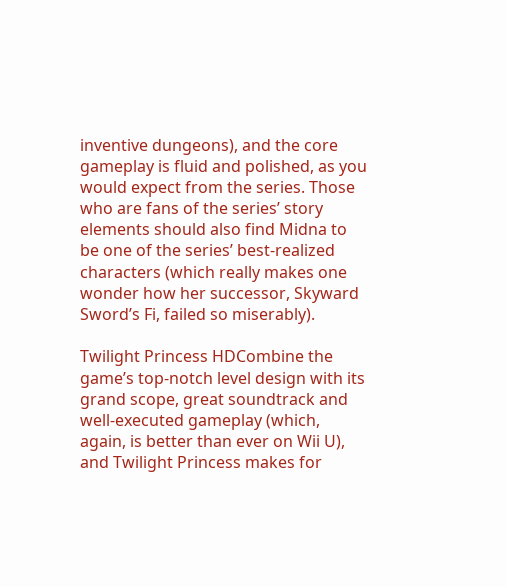inventive dungeons), and the core gameplay is fluid and polished, as you would expect from the series. Those who are fans of the series’ story elements should also find Midna to be one of the series’ best-realized characters (which really makes one wonder how her successor, Skyward Sword’s Fi, failed so miserably).

Twilight Princess HDCombine the game’s top-notch level design with its grand scope, great soundtrack and well-executed gameplay (which, again, is better than ever on Wii U), and Twilight Princess makes for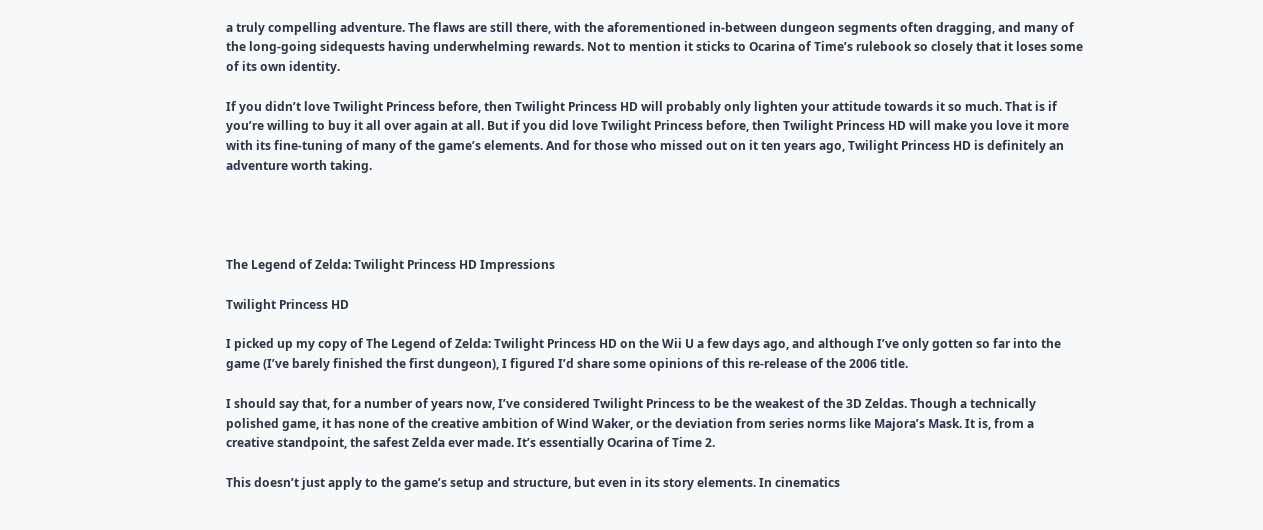a truly compelling adventure. The flaws are still there, with the aforementioned in-between dungeon segments often dragging, and many of the long-going sidequests having underwhelming rewards. Not to mention it sticks to Ocarina of Time’s rulebook so closely that it loses some of its own identity.

If you didn’t love Twilight Princess before, then Twilight Princess HD will probably only lighten your attitude towards it so much. That is if you’re willing to buy it all over again at all. But if you did love Twilight Princess before, then Twilight Princess HD will make you love it more with its fine-tuning of many of the game’s elements. And for those who missed out on it ten years ago, Twilight Princess HD is definitely an adventure worth taking.




The Legend of Zelda: Twilight Princess HD Impressions

Twilight Princess HD

I picked up my copy of The Legend of Zelda: Twilight Princess HD on the Wii U a few days ago, and although I’ve only gotten so far into the game (I’ve barely finished the first dungeon), I figured I’d share some opinions of this re-release of the 2006 title.

I should say that, for a number of years now, I’ve considered Twilight Princess to be the weakest of the 3D Zeldas. Though a technically polished game, it has none of the creative ambition of Wind Waker, or the deviation from series norms like Majora’s Mask. It is, from a creative standpoint, the safest Zelda ever made. It’s essentially Ocarina of Time 2.

This doesn’t just apply to the game’s setup and structure, but even in its story elements. In cinematics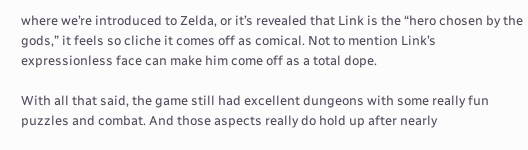where we’re introduced to Zelda, or it’s revealed that Link is the “hero chosen by the gods,” it feels so cliche it comes off as comical. Not to mention Link’s expressionless face can make him come off as a total dope.

With all that said, the game still had excellent dungeons with some really fun puzzles and combat. And those aspects really do hold up after nearly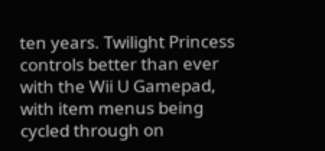ten years. Twilight Princess controls better than ever with the Wii U Gamepad, with item menus being cycled through on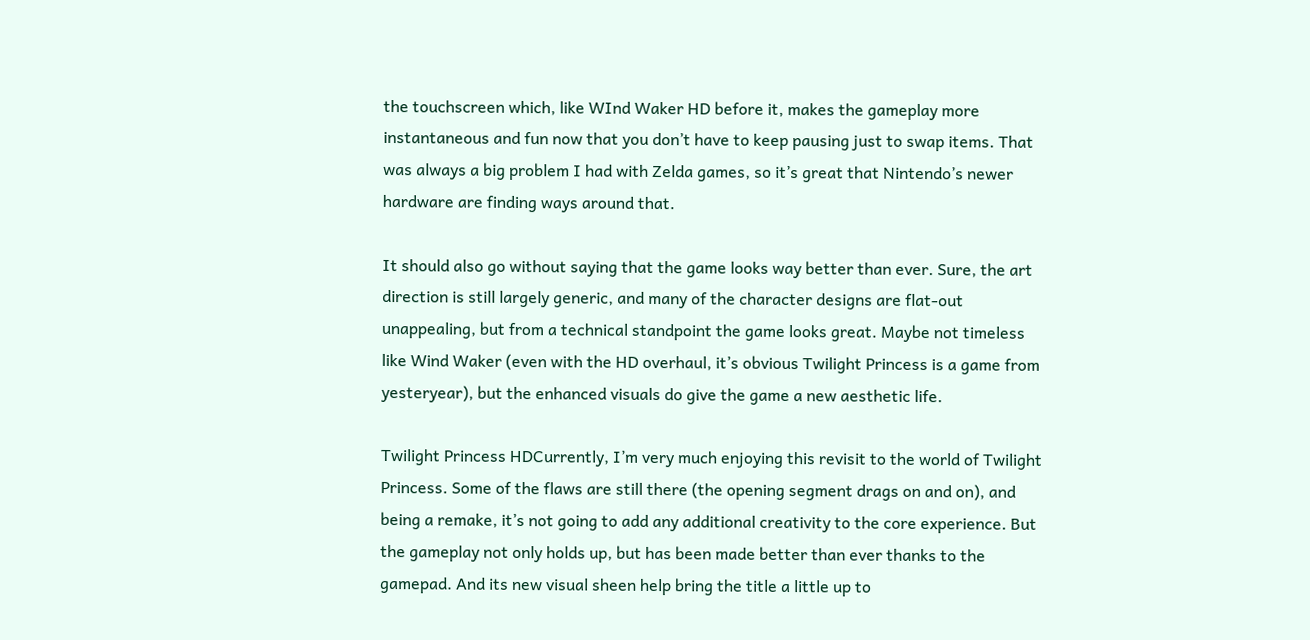the touchscreen which, like WInd Waker HD before it, makes the gameplay more instantaneous and fun now that you don’t have to keep pausing just to swap items. That was always a big problem I had with Zelda games, so it’s great that Nintendo’s newer hardware are finding ways around that.

It should also go without saying that the game looks way better than ever. Sure, the art direction is still largely generic, and many of the character designs are flat-out unappealing, but from a technical standpoint the game looks great. Maybe not timeless like Wind Waker (even with the HD overhaul, it’s obvious Twilight Princess is a game from yesteryear), but the enhanced visuals do give the game a new aesthetic life.

Twilight Princess HDCurrently, I’m very much enjoying this revisit to the world of Twilight Princess. Some of the flaws are still there (the opening segment drags on and on), and being a remake, it’s not going to add any additional creativity to the core experience. But the gameplay not only holds up, but has been made better than ever thanks to the gamepad. And its new visual sheen help bring the title a little up to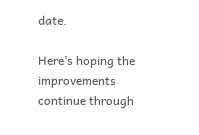date.

Here’s hoping the improvements continue through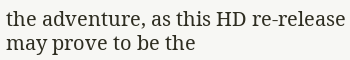the adventure, as this HD re-release may prove to be the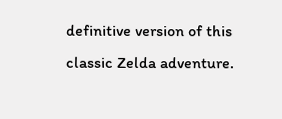definitive version of this classic Zelda adventure.